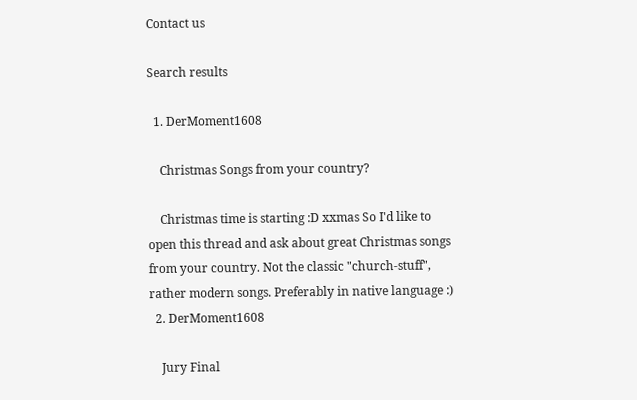Contact us

Search results

  1. DerMoment1608

    Christmas Songs from your country?

    Christmas time is starting :D xxmas So I'd like to open this thread and ask about great Christmas songs from your country. Not the classic "church-stuff", rather modern songs. Preferably in native language :)
  2. DerMoment1608

    Jury Final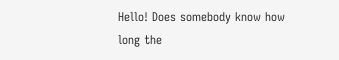Hello! Does somebody know how long the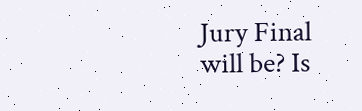Jury Final will be? Is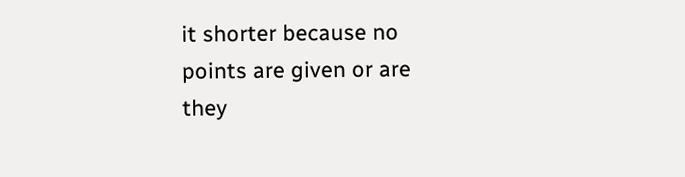it shorter because no points are given or are they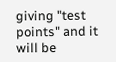giving "test points" and it will be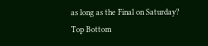as long as the Final on Saturday?
Top Bottom